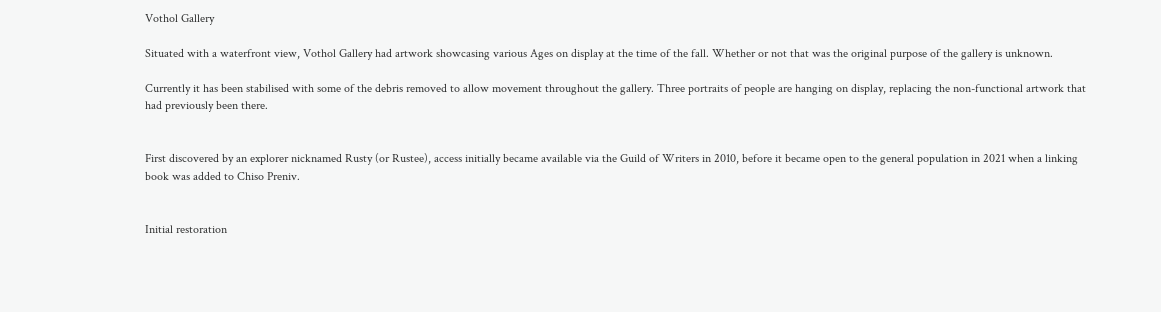Vothol Gallery

Situated with a waterfront view, Vothol Gallery had artwork showcasing various Ages on display at the time of the fall. Whether or not that was the original purpose of the gallery is unknown.

Currently it has been stabilised with some of the debris removed to allow movement throughout the gallery. Three portraits of people are hanging on display, replacing the non-functional artwork that had previously been there.


First discovered by an explorer nicknamed Rusty (or Rustee), access initially became available via the Guild of Writers in 2010, before it became open to the general population in 2021 when a linking book was added to Chiso Preniv.


Initial restoration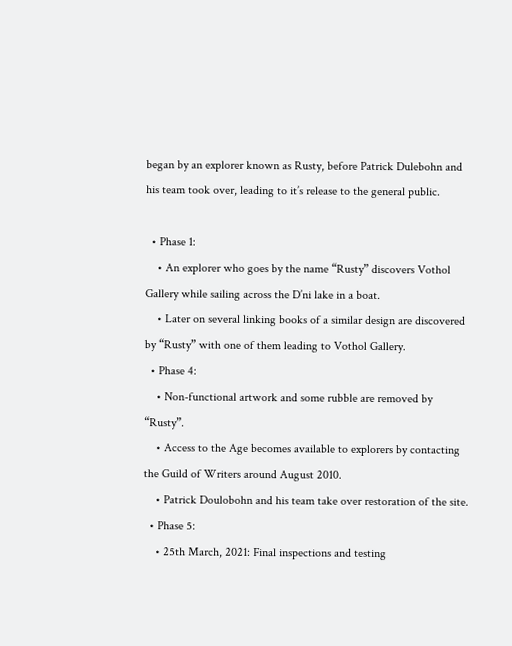began by an explorer known as Rusty, before Patrick Dulebohn and his team took over, leading to it’s release to the general public.

  • Phase 1:
    • An explorer who goes by the name “Rusty” discovers Vothol Gallery while sailing across the D’ni lake in a boat.
    • Later on several linking books of a similar design are discovered by “Rusty” with one of them leading to Vothol Gallery.
  • Phase 4:
    • Non-functional artwork and some rubble are removed by “Rusty”.
    • Access to the Age becomes available to explorers by contacting the Guild of Writers around August 2010.
    • Patrick Doulobohn and his team take over restoration of the site.
  • Phase 5:
    • 25th March, 2021: Final inspections and testing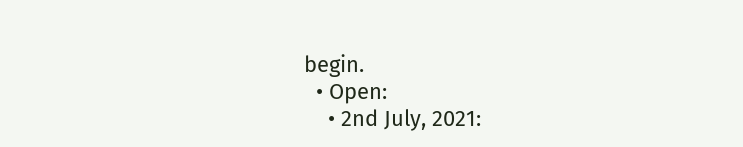begin.
  • Open:
    • 2nd July, 2021: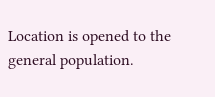Location is opened to the general population.